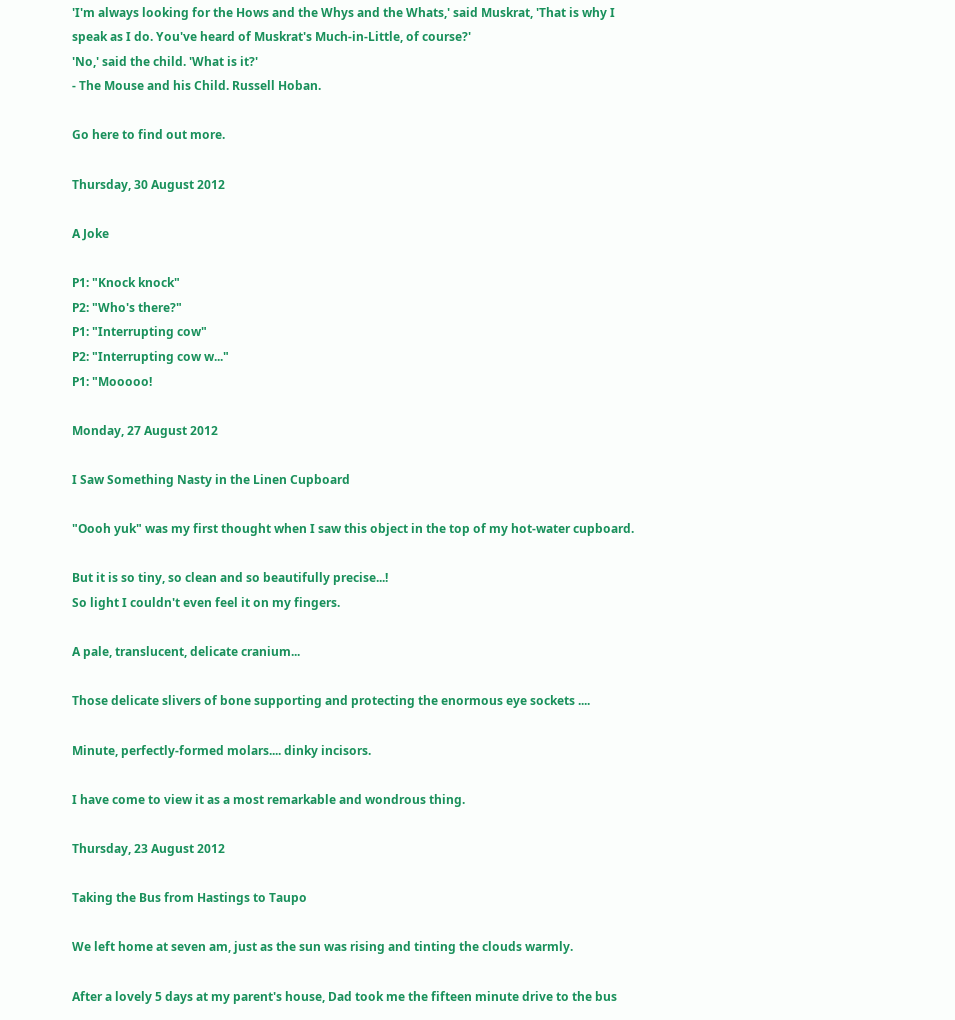'I'm always looking for the Hows and the Whys and the Whats,' said Muskrat, 'That is why I speak as I do. You've heard of Muskrat's Much-in-Little, of course?'
'No,' said the child. 'What is it?'
- The Mouse and his Child. Russell Hoban.

Go here to find out more.

Thursday, 30 August 2012

A Joke

P1: "Knock knock"
P2: "Who's there?"
P1: "Interrupting cow"
P2: "Interrupting cow w..."
P1: "Mooooo!

Monday, 27 August 2012

I Saw Something Nasty in the Linen Cupboard

"Oooh yuk" was my first thought when I saw this object in the top of my hot-water cupboard.

But it is so tiny, so clean and so beautifully precise...!
So light I couldn't even feel it on my fingers.

A pale, translucent, delicate cranium...

Those delicate slivers of bone supporting and protecting the enormous eye sockets ....

Minute, perfectly-formed molars.... dinky incisors.

I have come to view it as a most remarkable and wondrous thing.

Thursday, 23 August 2012

Taking the Bus from Hastings to Taupo

We left home at seven am, just as the sun was rising and tinting the clouds warmly.

After a lovely 5 days at my parent's house, Dad took me the fifteen minute drive to the bus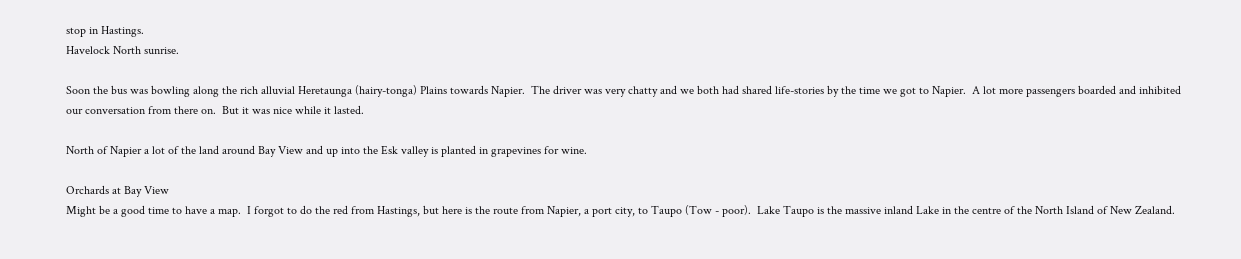stop in Hastings.
Havelock North sunrise.

Soon the bus was bowling along the rich alluvial Heretaunga (hairy-tonga) Plains towards Napier.  The driver was very chatty and we both had shared life-stories by the time we got to Napier.  A lot more passengers boarded and inhibited our conversation from there on.  But it was nice while it lasted.

North of Napier a lot of the land around Bay View and up into the Esk valley is planted in grapevines for wine.

Orchards at Bay View
Might be a good time to have a map.  I forgot to do the red from Hastings, but here is the route from Napier, a port city, to Taupo (Tow - poor).  Lake Taupo is the massive inland Lake in the centre of the North Island of New Zealand.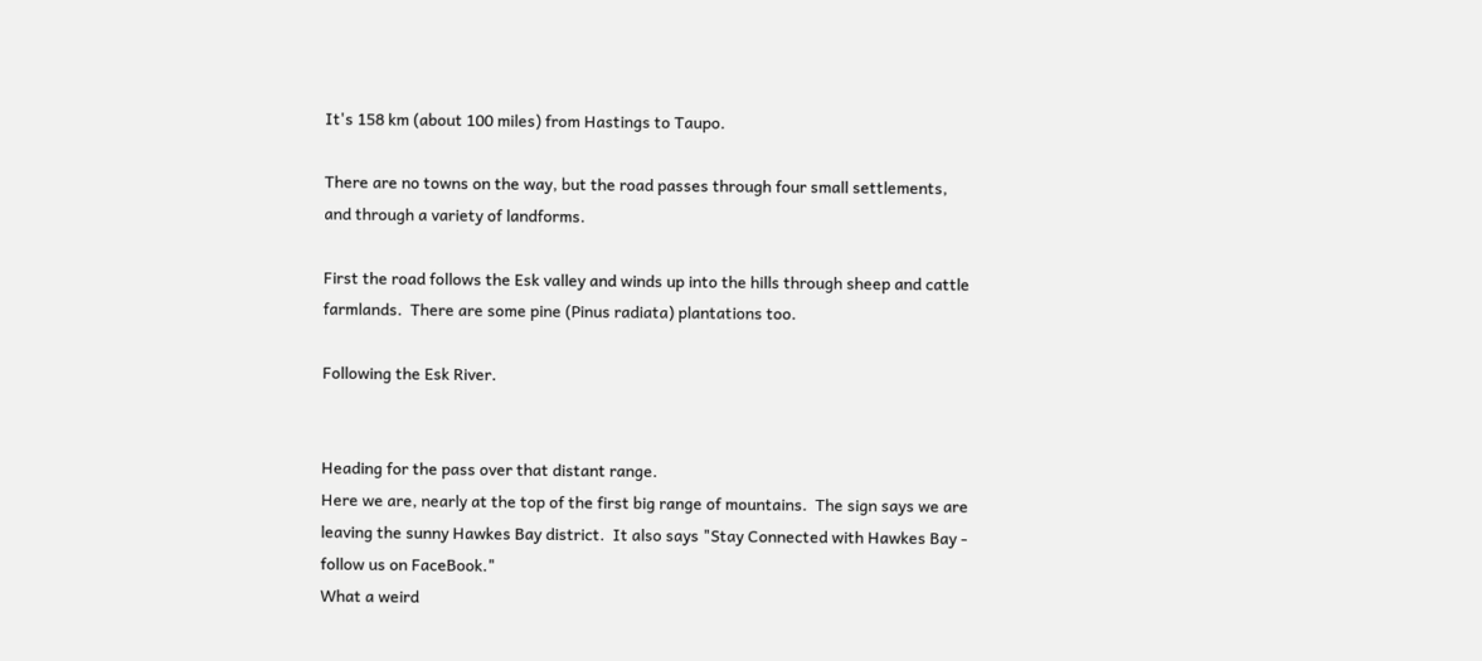It's 158 km (about 100 miles) from Hastings to Taupo.

There are no towns on the way, but the road passes through four small settlements, and through a variety of landforms.

First the road follows the Esk valley and winds up into the hills through sheep and cattle farmlands.  There are some pine (Pinus radiata) plantations too.

Following the Esk River.


Heading for the pass over that distant range.
Here we are, nearly at the top of the first big range of mountains.  The sign says we are leaving the sunny Hawkes Bay district.  It also says "Stay Connected with Hawkes Bay - follow us on FaceBook."
What a weird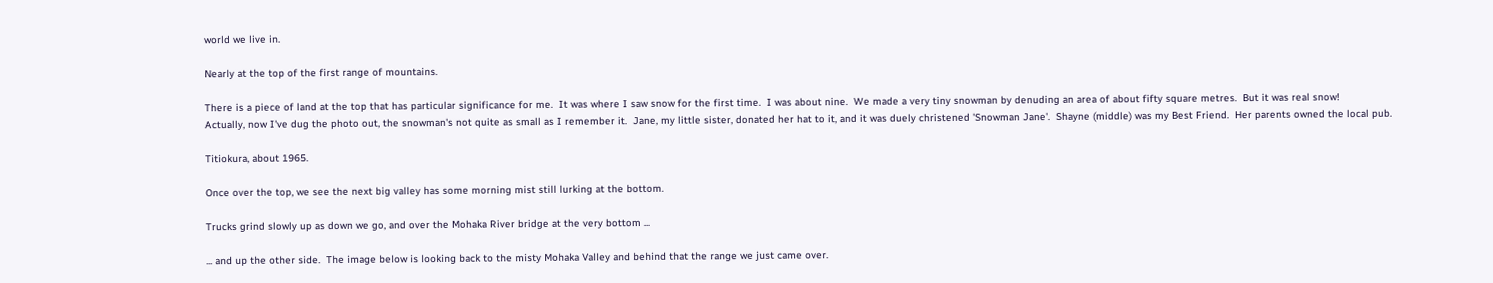world we live in.

Nearly at the top of the first range of mountains.

There is a piece of land at the top that has particular significance for me.  It was where I saw snow for the first time.  I was about nine.  We made a very tiny snowman by denuding an area of about fifty square metres.  But it was real snow!
Actually, now I've dug the photo out, the snowman's not quite as small as I remember it.  Jane, my little sister, donated her hat to it, and it was duely christened 'Snowman Jane'.  Shayne (middle) was my Best Friend.  Her parents owned the local pub.

Titiokura, about 1965.

Once over the top, we see the next big valley has some morning mist still lurking at the bottom.

Trucks grind slowly up as down we go, and over the Mohaka River bridge at the very bottom ...

... and up the other side.  The image below is looking back to the misty Mohaka Valley and behind that the range we just came over.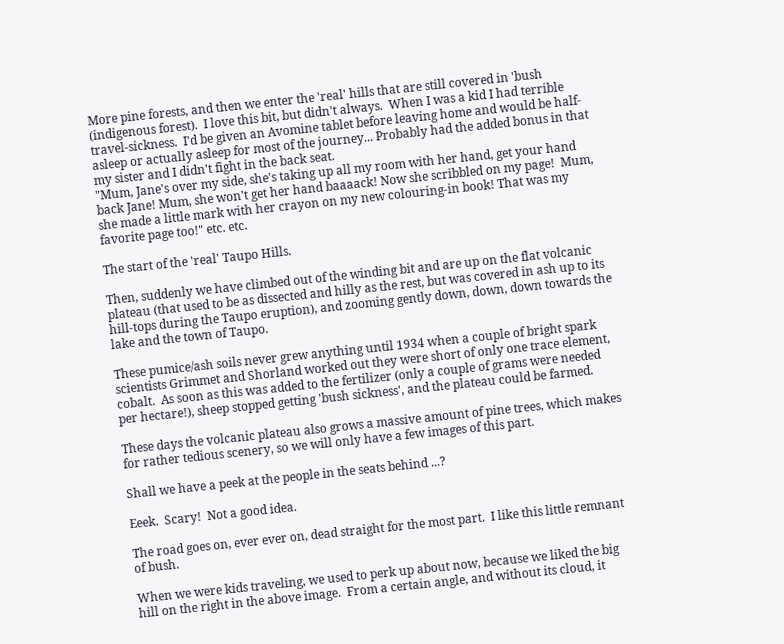More pine forests, and then we enter the 'real' hills that are still covered in 'bush (indigenous forest).  I love this bit, but didn't always.  When I was a kid I had terrible travel-sickness.  I'd be given an Avomine tablet before leaving home and would be half-asleep or actually asleep for most of the journey... Probably had the added bonus in that my sister and I didn't fight in the back seat.
"Mum, Jane's over my side, she's taking up all my room with her hand, get your hand back Jane! Mum, she won't get her hand baaaack! Now she scribbled on my page!  Mum, she made a little mark with her crayon on my new colouring-in book! That was my favorite page too!" etc. etc.

The start of the 'real' Taupo Hills.

Then, suddenly we have climbed out of the winding bit and are up on the flat volcanic plateau (that used to be as dissected and hilly as the rest, but was covered in ash up to its hill-tops during the Taupo eruption), and zooming gently down, down, down towards the lake and the town of Taupo.

These pumice/ash soils never grew anything until 1934 when a couple of bright spark scientists Grimmet and Shorland worked out they were short of only one trace element, cobalt.  As soon as this was added to the fertilizer (only a couple of grams were needed per hectare!), sheep stopped getting 'bush sickness', and the plateau could be farmed.

These days the volcanic plateau also grows a massive amount of pine trees, which makes for rather tedious scenery, so we will only have a few images of this part.

Shall we have a peek at the people in the seats behind ...?

Eeek.  Scary!  Not a good idea.

The road goes on, ever ever on, dead straight for the most part.  I like this little remnant of bush.

When we were kids traveling, we used to perk up about now, because we liked the big hill on the right in the above image.  From a certain angle, and without its cloud, it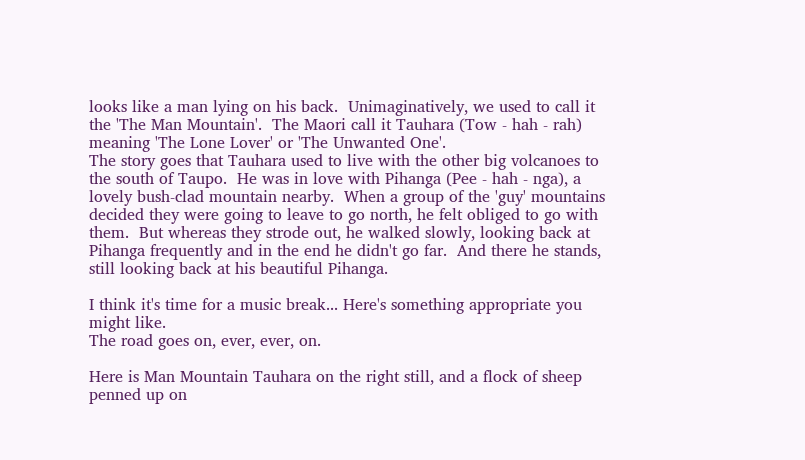looks like a man lying on his back.  Unimaginatively, we used to call it the 'The Man Mountain'.  The Maori call it Tauhara (Tow - hah - rah) meaning 'The Lone Lover' or 'The Unwanted One'.
The story goes that Tauhara used to live with the other big volcanoes to the south of Taupo.  He was in love with Pihanga (Pee - hah - nga), a lovely bush-clad mountain nearby.  When a group of the 'guy' mountains decided they were going to leave to go north, he felt obliged to go with them.  But whereas they strode out, he walked slowly, looking back at Pihanga frequently and in the end he didn't go far.  And there he stands, still looking back at his beautiful Pihanga.

I think it's time for a music break... Here's something appropriate you might like.
The road goes on, ever, ever, on.

Here is Man Mountain Tauhara on the right still, and a flock of sheep penned up on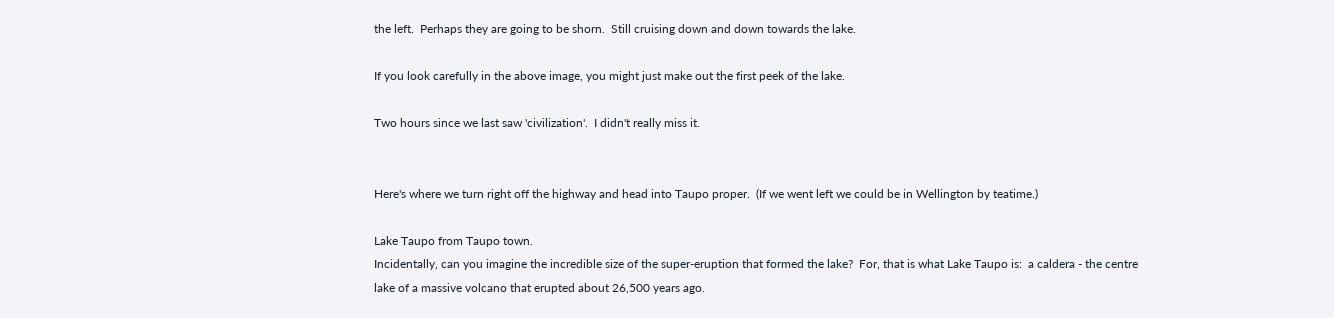the left.  Perhaps they are going to be shorn.  Still cruising down and down towards the lake.

If you look carefully in the above image, you might just make out the first peek of the lake.

Two hours since we last saw 'civilization'.  I didn't really miss it.


Here's where we turn right off the highway and head into Taupo proper.  (If we went left we could be in Wellington by teatime.)

Lake Taupo from Taupo town.
Incidentally, can you imagine the incredible size of the super-eruption that formed the lake?  For, that is what Lake Taupo is:  a caldera - the centre lake of a massive volcano that erupted about 26,500 years ago.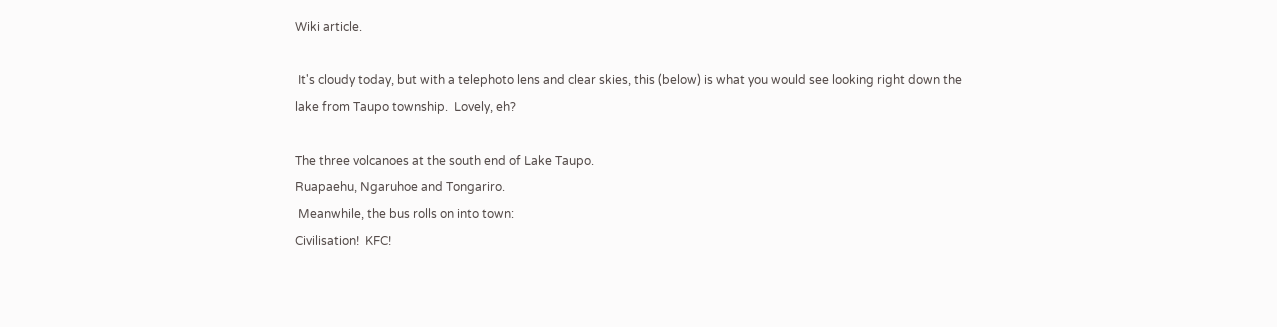Wiki article.

 It's cloudy today, but with a telephoto lens and clear skies, this (below) is what you would see looking right down the lake from Taupo township.  Lovely, eh?

The three volcanoes at the south end of Lake Taupo.
Ruapaehu, Ngaruhoe and Tongariro.
 Meanwhile, the bus rolls on into town:
Civilisation!  KFC!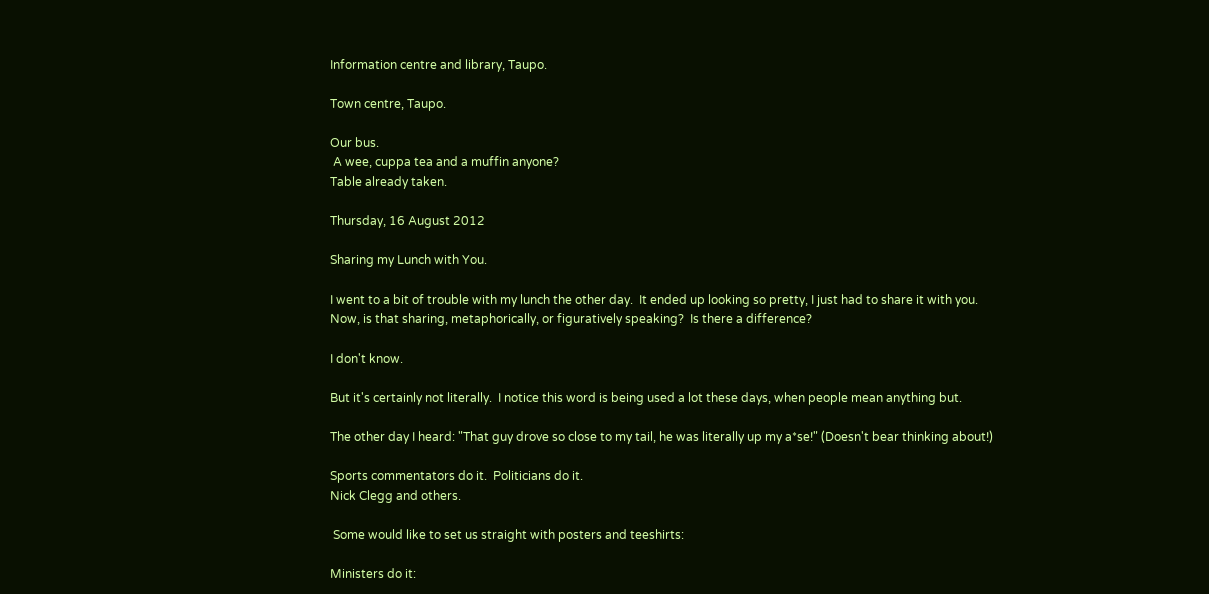Information centre and library, Taupo.

Town centre, Taupo.

Our bus.
 A wee, cuppa tea and a muffin anyone?
Table already taken.

Thursday, 16 August 2012

Sharing my Lunch with You.

I went to a bit of trouble with my lunch the other day.  It ended up looking so pretty, I just had to share it with you.
Now, is that sharing, metaphorically, or figuratively speaking?  Is there a difference?

I don't know.

But it's certainly not literally.  I notice this word is being used a lot these days, when people mean anything but.

The other day I heard: "That guy drove so close to my tail, he was literally up my a*se!" (Doesn't bear thinking about!)

Sports commentators do it.  Politicians do it.
Nick Clegg and others.

 Some would like to set us straight with posters and teeshirts:

Ministers do it: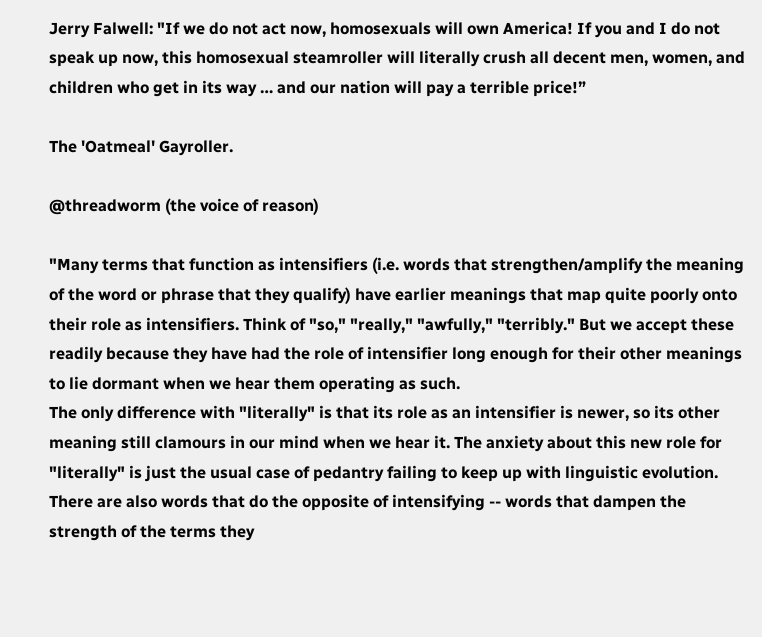Jerry Falwell: "If we do not act now, homosexuals will own America! If you and I do not speak up now, this homosexual steamroller will literally crush all decent men, women, and children who get in its way … and our nation will pay a terrible price!”

The 'Oatmeal' Gayroller.

@threadworm (the voice of reason)

"Many terms that function as intensifiers (i.e. words that strengthen/amplify the meaning of the word or phrase that they qualify) have earlier meanings that map quite poorly onto their role as intensifiers. Think of "so," "really," "awfully," "terribly." But we accept these readily because they have had the role of intensifier long enough for their other meanings to lie dormant when we hear them operating as such.
The only difference with "literally" is that its role as an intensifier is newer, so its other meaning still clamours in our mind when we hear it. The anxiety about this new role for "literally" is just the usual case of pedantry failing to keep up with linguistic evolution.
There are also words that do the opposite of intensifying -- words that dampen the strength of the terms they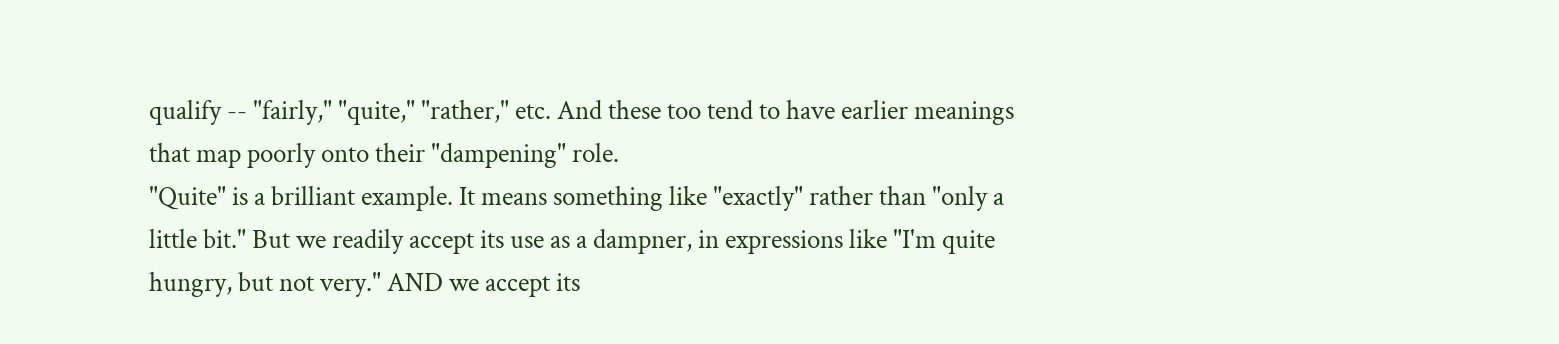qualify -- "fairly," "quite," "rather," etc. And these too tend to have earlier meanings that map poorly onto their "dampening" role.
"Quite" is a brilliant example. It means something like "exactly" rather than "only a little bit." But we readily accept its use as a dampner, in expressions like "I'm quite hungry, but not very." AND we accept its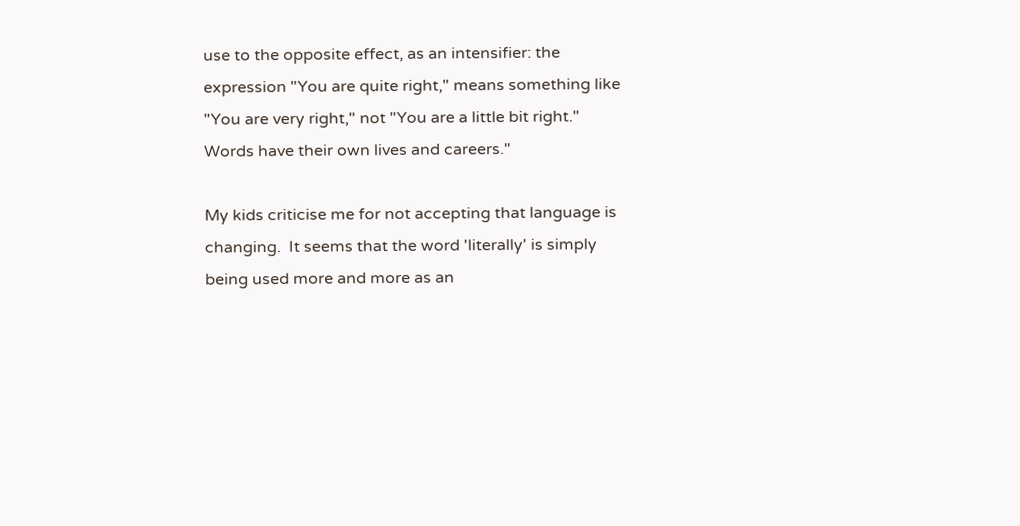use to the opposite effect, as an intensifier: the expression "You are quite right," means something like "You are very right," not "You are a little bit right."
Words have their own lives and careers."

My kids criticise me for not accepting that language is changing.  It seems that the word 'literally' is simply being used more and more as an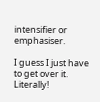intensifier or emphasiser.

I guess I just have to get over it.  Literally!